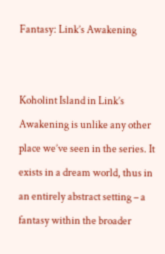Fantasy: Link’s Awakening


Koholint Island in Link’s Awakening is unlike any other place we’ve seen in the series. It exists in a dream world, thus in an entirely abstract setting – a fantasy within the broader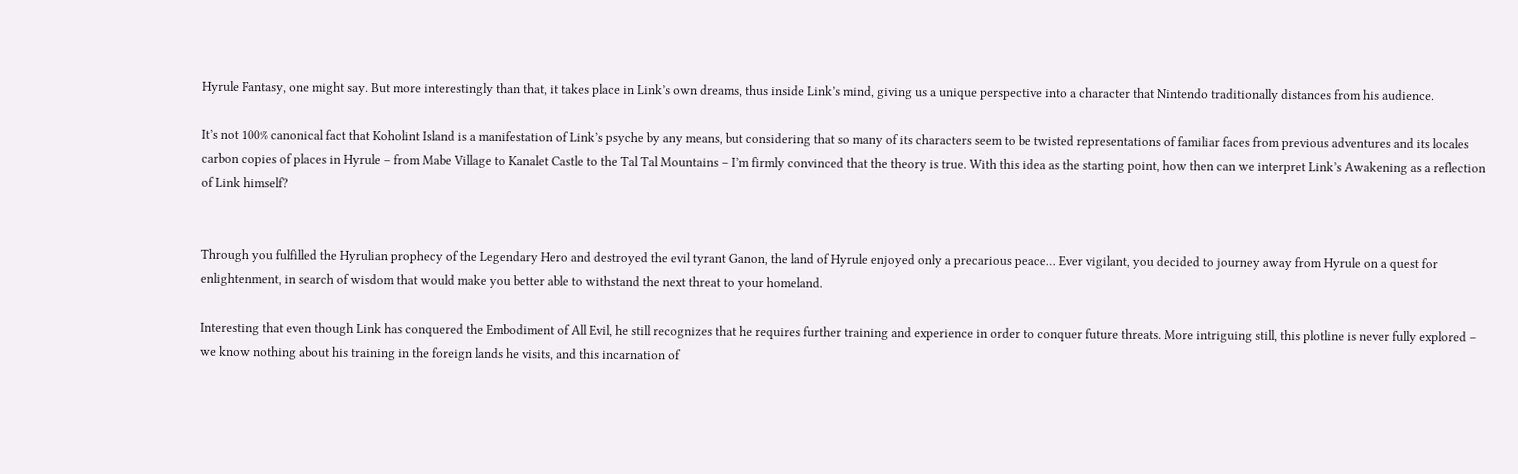Hyrule Fantasy, one might say. But more interestingly than that, it takes place in Link’s own dreams, thus inside Link’s mind, giving us a unique perspective into a character that Nintendo traditionally distances from his audience.

It’s not 100% canonical fact that Koholint Island is a manifestation of Link’s psyche by any means, but considering that so many of its characters seem to be twisted representations of familiar faces from previous adventures and its locales carbon copies of places in Hyrule – from Mabe Village to Kanalet Castle to the Tal Tal Mountains – I’m firmly convinced that the theory is true. With this idea as the starting point, how then can we interpret Link’s Awakening as a reflection of Link himself?


Through you fulfilled the Hyrulian prophecy of the Legendary Hero and destroyed the evil tyrant Ganon, the land of Hyrule enjoyed only a precarious peace… Ever vigilant, you decided to journey away from Hyrule on a quest for enlightenment, in search of wisdom that would make you better able to withstand the next threat to your homeland.

Interesting that even though Link has conquered the Embodiment of All Evil, he still recognizes that he requires further training and experience in order to conquer future threats. More intriguing still, this plotline is never fully explored – we know nothing about his training in the foreign lands he visits, and this incarnation of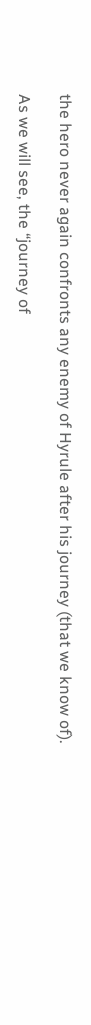the hero never again confronts any enemy of Hyrule after his journey (that we know of).

As we will see, the “journey of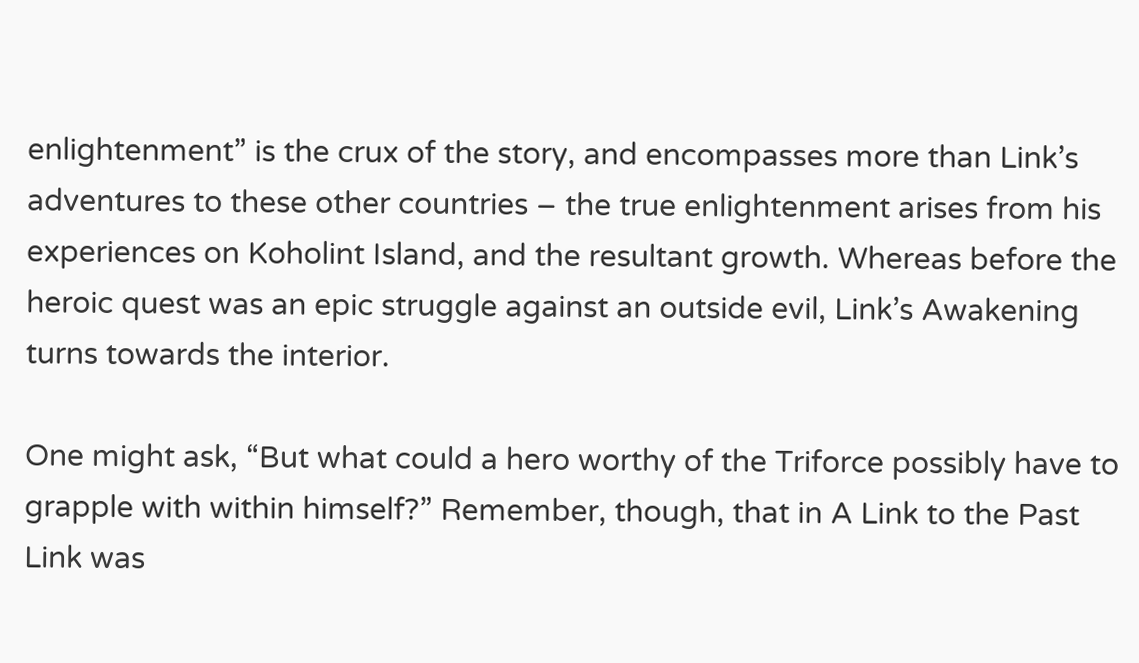enlightenment” is the crux of the story, and encompasses more than Link’s adventures to these other countries – the true enlightenment arises from his experiences on Koholint Island, and the resultant growth. Whereas before the heroic quest was an epic struggle against an outside evil, Link’s Awakening turns towards the interior.

One might ask, “But what could a hero worthy of the Triforce possibly have to grapple with within himself?” Remember, though, that in A Link to the Past Link was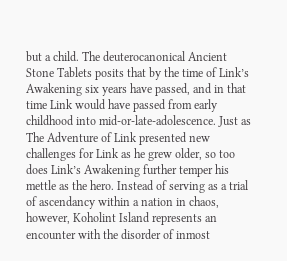but a child. The deuterocanonical Ancient Stone Tablets posits that by the time of Link’s Awakening six years have passed, and in that time Link would have passed from early childhood into mid-or-late-adolescence. Just as The Adventure of Link presented new challenges for Link as he grew older, so too does Link’s Awakening further temper his mettle as the hero. Instead of serving as a trial of ascendancy within a nation in chaos, however, Koholint Island represents an encounter with the disorder of inmost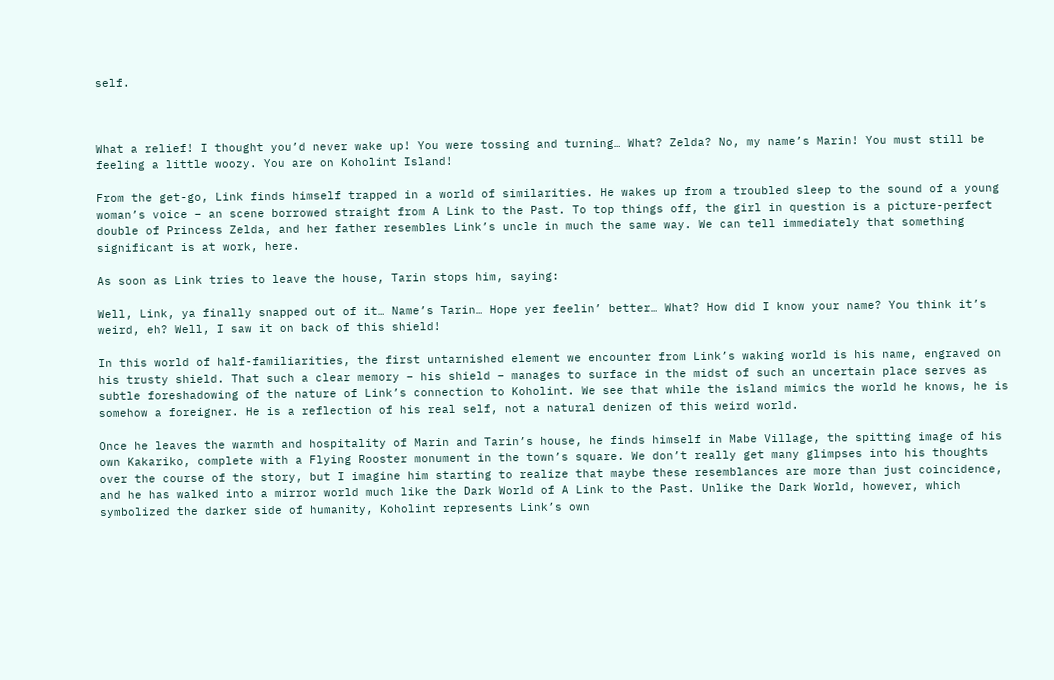self.



What a relief! I thought you’d never wake up! You were tossing and turning… What? Zelda? No, my name’s Marin! You must still be feeling a little woozy. You are on Koholint Island!

From the get-go, Link finds himself trapped in a world of similarities. He wakes up from a troubled sleep to the sound of a young woman’s voice – an scene borrowed straight from A Link to the Past. To top things off, the girl in question is a picture-perfect double of Princess Zelda, and her father resembles Link’s uncle in much the same way. We can tell immediately that something significant is at work, here.

As soon as Link tries to leave the house, Tarin stops him, saying:

Well, Link, ya finally snapped out of it… Name’s Tarin… Hope yer feelin’ better… What? How did I know your name? You think it’s weird, eh? Well, I saw it on back of this shield!

In this world of half-familiarities, the first untarnished element we encounter from Link’s waking world is his name, engraved on his trusty shield. That such a clear memory – his shield – manages to surface in the midst of such an uncertain place serves as subtle foreshadowing of the nature of Link’s connection to Koholint. We see that while the island mimics the world he knows, he is somehow a foreigner. He is a reflection of his real self, not a natural denizen of this weird world.

Once he leaves the warmth and hospitality of Marin and Tarin’s house, he finds himself in Mabe Village, the spitting image of his own Kakariko, complete with a Flying Rooster monument in the town’s square. We don’t really get many glimpses into his thoughts over the course of the story, but I imagine him starting to realize that maybe these resemblances are more than just coincidence, and he has walked into a mirror world much like the Dark World of A Link to the Past. Unlike the Dark World, however, which symbolized the darker side of humanity, Koholint represents Link’s own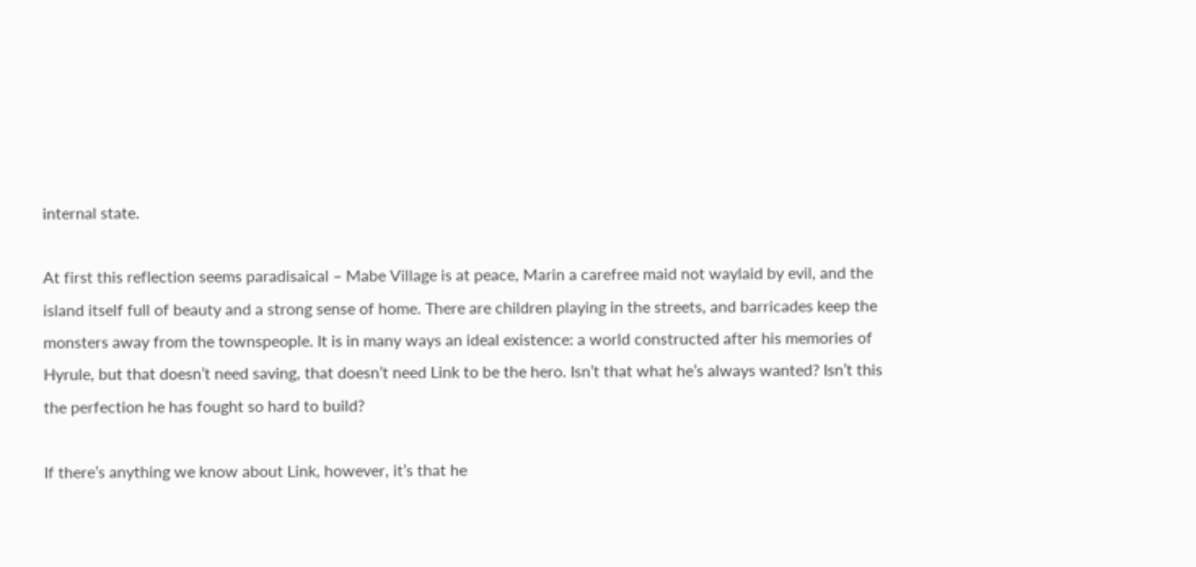internal state.

At first this reflection seems paradisaical – Mabe Village is at peace, Marin a carefree maid not waylaid by evil, and the island itself full of beauty and a strong sense of home. There are children playing in the streets, and barricades keep the monsters away from the townspeople. It is in many ways an ideal existence: a world constructed after his memories of Hyrule, but that doesn’t need saving, that doesn’t need Link to be the hero. Isn’t that what he’s always wanted? Isn’t this the perfection he has fought so hard to build?

If there’s anything we know about Link, however, it’s that he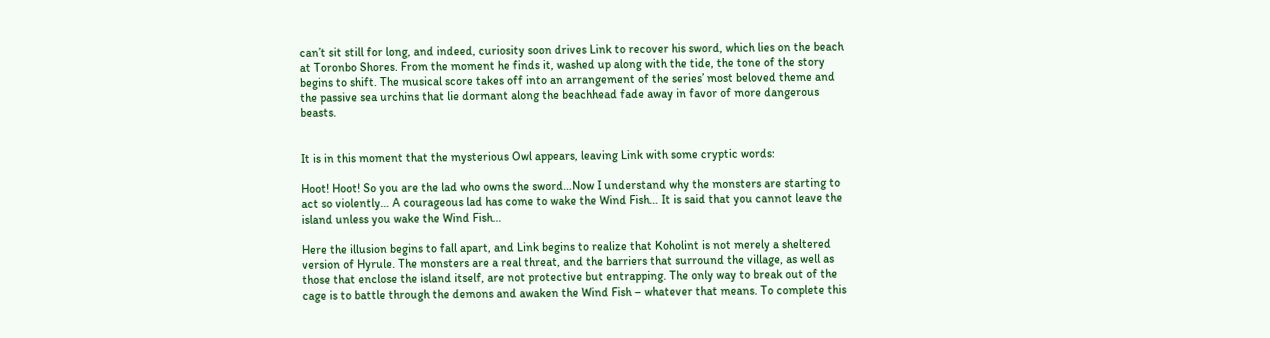can’t sit still for long, and indeed, curiosity soon drives Link to recover his sword, which lies on the beach at Toronbo Shores. From the moment he finds it, washed up along with the tide, the tone of the story begins to shift. The musical score takes off into an arrangement of the series’ most beloved theme and the passive sea urchins that lie dormant along the beachhead fade away in favor of more dangerous beasts.


It is in this moment that the mysterious Owl appears, leaving Link with some cryptic words:

Hoot! Hoot! So you are the lad who owns the sword…Now I understand why the monsters are starting to act so violently… A courageous lad has come to wake the Wind Fish… It is said that you cannot leave the island unless you wake the Wind Fish…

Here the illusion begins to fall apart, and Link begins to realize that Koholint is not merely a sheltered version of Hyrule. The monsters are a real threat, and the barriers that surround the village, as well as those that enclose the island itself, are not protective but entrapping. The only way to break out of the cage is to battle through the demons and awaken the Wind Fish – whatever that means. To complete this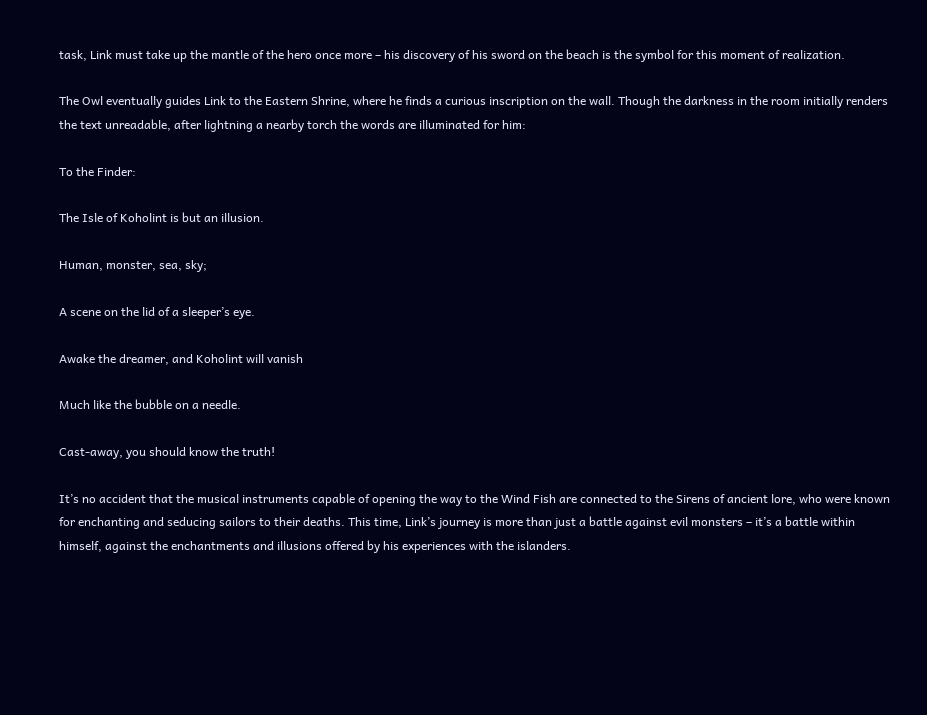task, Link must take up the mantle of the hero once more – his discovery of his sword on the beach is the symbol for this moment of realization.

The Owl eventually guides Link to the Eastern Shrine, where he finds a curious inscription on the wall. Though the darkness in the room initially renders the text unreadable, after lightning a nearby torch the words are illuminated for him:

To the Finder:

The Isle of Koholint is but an illusion.

Human, monster, sea, sky;

A scene on the lid of a sleeper’s eye.

Awake the dreamer, and Koholint will vanish

Much like the bubble on a needle.

Cast-away, you should know the truth!

It’s no accident that the musical instruments capable of opening the way to the Wind Fish are connected to the Sirens of ancient lore, who were known for enchanting and seducing sailors to their deaths. This time, Link’s journey is more than just a battle against evil monsters – it’s a battle within himself, against the enchantments and illusions offered by his experiences with the islanders.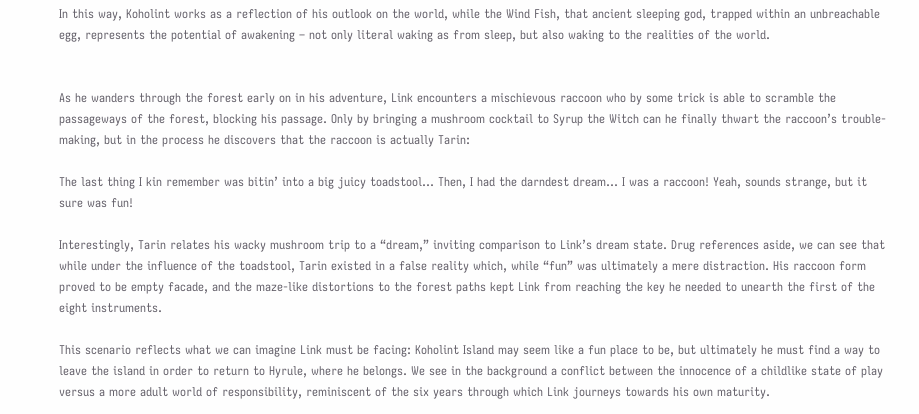In this way, Koholint works as a reflection of his outlook on the world, while the Wind Fish, that ancient sleeping god, trapped within an unbreachable egg, represents the potential of awakening – not only literal waking as from sleep, but also waking to the realities of the world.


As he wanders through the forest early on in his adventure, Link encounters a mischievous raccoon who by some trick is able to scramble the passageways of the forest, blocking his passage. Only by bringing a mushroom cocktail to Syrup the Witch can he finally thwart the raccoon’s trouble-making, but in the process he discovers that the raccoon is actually Tarin:

The last thing I kin remember was bitin’ into a big juicy toadstool… Then, I had the darndest dream… I was a raccoon! Yeah, sounds strange, but it sure was fun!

Interestingly, Tarin relates his wacky mushroom trip to a “dream,” inviting comparison to Link’s dream state. Drug references aside, we can see that while under the influence of the toadstool, Tarin existed in a false reality which, while “fun” was ultimately a mere distraction. His raccoon form proved to be empty facade, and the maze-like distortions to the forest paths kept Link from reaching the key he needed to unearth the first of the eight instruments.

This scenario reflects what we can imagine Link must be facing: Koholint Island may seem like a fun place to be, but ultimately he must find a way to leave the island in order to return to Hyrule, where he belongs. We see in the background a conflict between the innocence of a childlike state of play versus a more adult world of responsibility, reminiscent of the six years through which Link journeys towards his own maturity.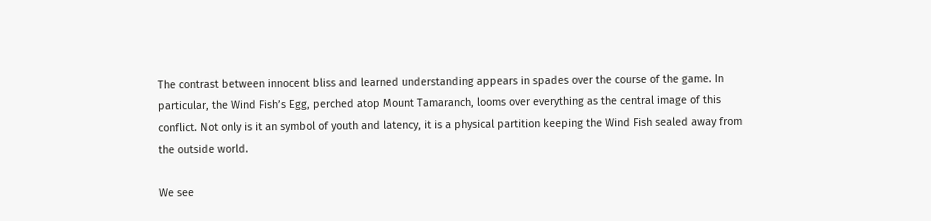The contrast between innocent bliss and learned understanding appears in spades over the course of the game. In particular, the Wind Fish’s Egg, perched atop Mount Tamaranch, looms over everything as the central image of this conflict. Not only is it an symbol of youth and latency, it is a physical partition keeping the Wind Fish sealed away from the outside world.

We see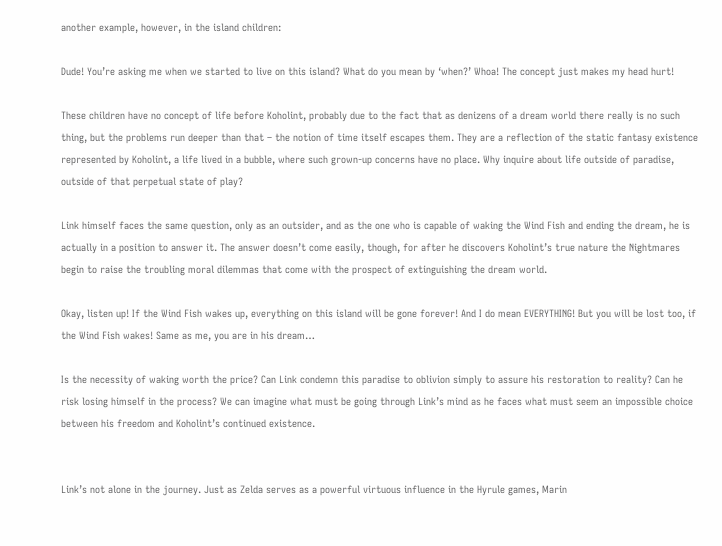another example, however, in the island children:

Dude! You’re asking me when we started to live on this island? What do you mean by ‘when?’ Whoa! The concept just makes my head hurt!

These children have no concept of life before Koholint, probably due to the fact that as denizens of a dream world there really is no such thing, but the problems run deeper than that – the notion of time itself escapes them. They are a reflection of the static fantasy existence represented by Koholint, a life lived in a bubble, where such grown-up concerns have no place. Why inquire about life outside of paradise, outside of that perpetual state of play?

Link himself faces the same question, only as an outsider, and as the one who is capable of waking the Wind Fish and ending the dream, he is actually in a position to answer it. The answer doesn’t come easily, though, for after he discovers Koholint’s true nature the Nightmares begin to raise the troubling moral dilemmas that come with the prospect of extinguishing the dream world.

Okay, listen up! If the Wind Fish wakes up, everything on this island will be gone forever! And I do mean EVERYTHING! But you will be lost too, if the Wind Fish wakes! Same as me, you are in his dream…

Is the necessity of waking worth the price? Can Link condemn this paradise to oblivion simply to assure his restoration to reality? Can he risk losing himself in the process? We can imagine what must be going through Link’s mind as he faces what must seem an impossible choice between his freedom and Koholint’s continued existence.


Link’s not alone in the journey. Just as Zelda serves as a powerful virtuous influence in the Hyrule games, Marin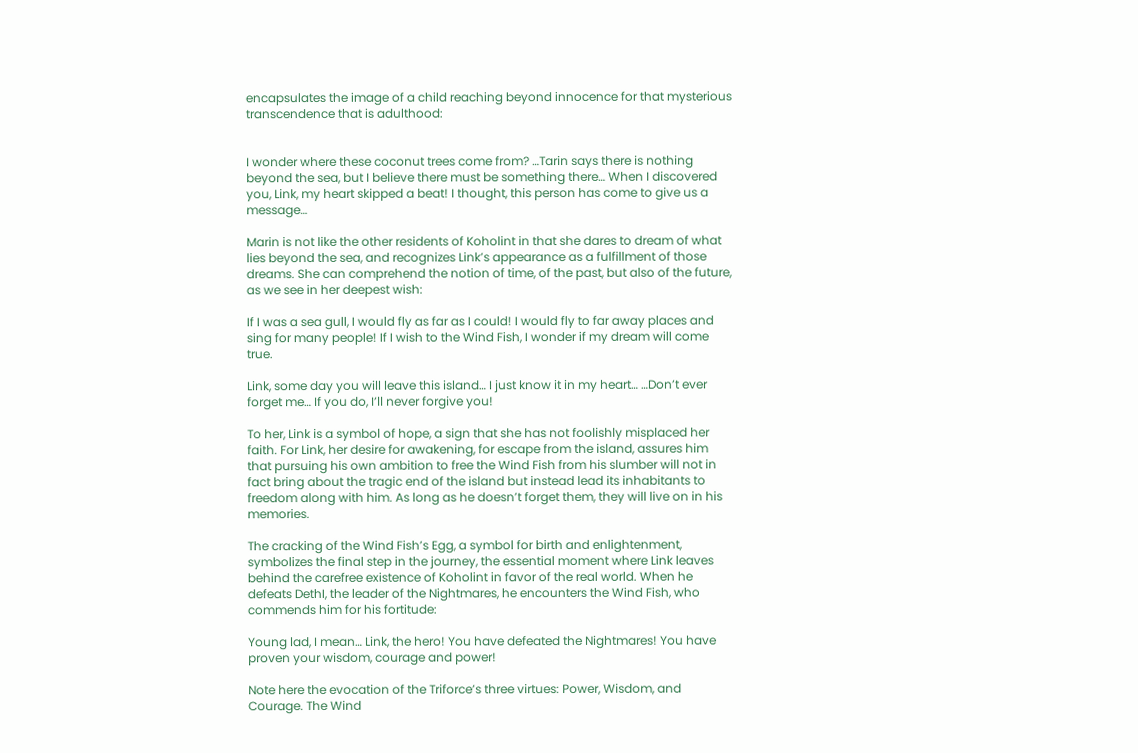encapsulates the image of a child reaching beyond innocence for that mysterious transcendence that is adulthood:


I wonder where these coconut trees come from? …Tarin says there is nothing beyond the sea, but I believe there must be something there… When I discovered you, Link, my heart skipped a beat! I thought, this person has come to give us a message…

Marin is not like the other residents of Koholint in that she dares to dream of what lies beyond the sea, and recognizes Link’s appearance as a fulfillment of those dreams. She can comprehend the notion of time, of the past, but also of the future, as we see in her deepest wish:

If I was a sea gull, I would fly as far as I could! I would fly to far away places and sing for many people! If I wish to the Wind Fish, I wonder if my dream will come true.

Link, some day you will leave this island… I just know it in my heart… …Don’t ever forget me… If you do, I’ll never forgive you!

To her, Link is a symbol of hope, a sign that she has not foolishly misplaced her faith. For Link, her desire for awakening, for escape from the island, assures him that pursuing his own ambition to free the Wind Fish from his slumber will not in fact bring about the tragic end of the island but instead lead its inhabitants to freedom along with him. As long as he doesn’t forget them, they will live on in his memories.

The cracking of the Wind Fish’s Egg, a symbol for birth and enlightenment, symbolizes the final step in the journey, the essential moment where Link leaves behind the carefree existence of Koholint in favor of the real world. When he defeats DethI, the leader of the Nightmares, he encounters the Wind Fish, who commends him for his fortitude:

Young lad, I mean… Link, the hero! You have defeated the Nightmares! You have proven your wisdom, courage and power!

Note here the evocation of the Triforce’s three virtues: Power, Wisdom, and Courage. The Wind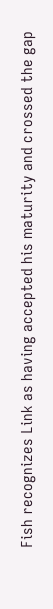Fish recognizes Link as having accepted his maturity and crossed the gap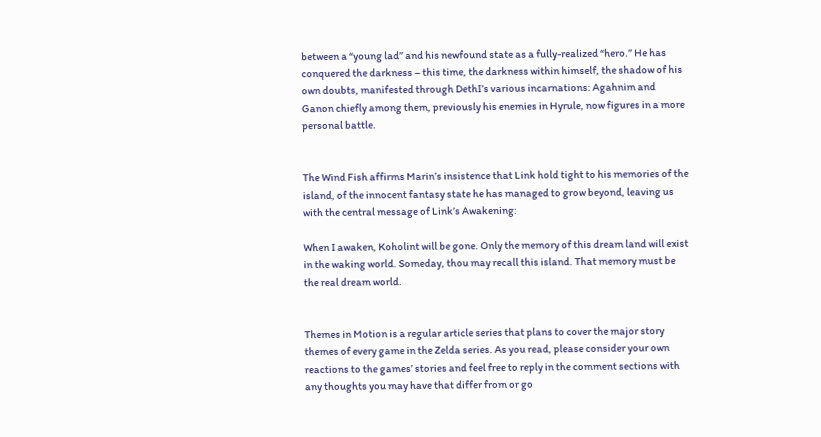between a “young lad” and his newfound state as a fully-realized “hero.” He has conquered the darkness – this time, the darkness within himself, the shadow of his own doubts, manifested through DethI’s various incarnations: Agahnim and Ganon chiefly among them, previously his enemies in Hyrule, now figures in a more personal battle.


The Wind Fish affirms Marin’s insistence that Link hold tight to his memories of the island, of the innocent fantasy state he has managed to grow beyond, leaving us with the central message of Link’s Awakening:

When I awaken, Koholint will be gone. Only the memory of this dream land will exist in the waking world. Someday, thou may recall this island. That memory must be the real dream world.


Themes in Motion is a regular article series that plans to cover the major story themes of every game in the Zelda series. As you read, please consider your own reactions to the games’ stories and feel free to reply in the comment sections with any thoughts you may have that differ from or go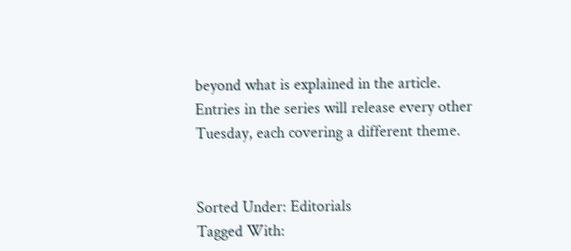beyond what is explained in the article. Entries in the series will release every other Tuesday, each covering a different theme.


Sorted Under: Editorials
Tagged With: